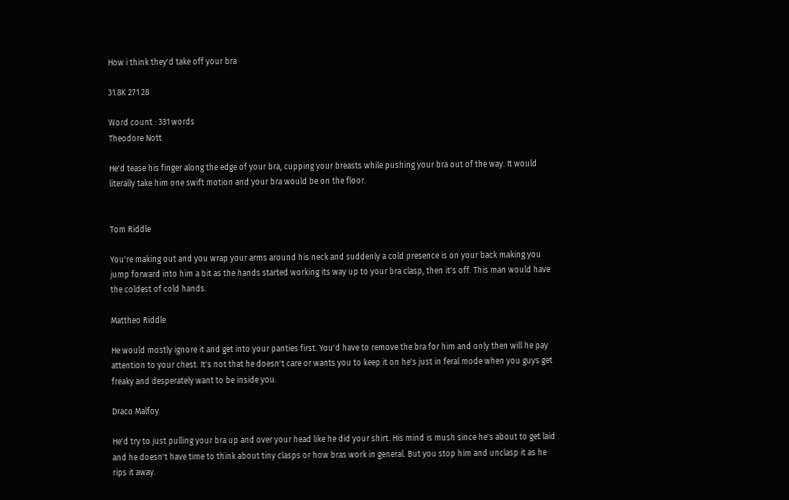How i think they'd take off your bra

31.8K 271 28

Word count : 331 words
Theodore Nott

He'd tease his finger along the edge of your bra, cupping your breasts while pushing your bra out of the way. It would literally take him one swift motion and your bra would be on the floor.


Tom Riddle

You're making out and you wrap your arms around his neck and suddenly a cold presence is on your back making you jump forward into him a bit as the hands started working its way up to your bra clasp, then it's off. This man would have the coldest of cold hands.

Mattheo Riddle

He would mostly ignore it and get into your panties first. You'd have to remove the bra for him and only then will he pay attention to your chest. It's not that he doesn't care or wants you to keep it on he's just in feral mode when you guys get freaky and desperately want to be inside you.

Draco Malfoy

He'd try to just pulling your bra up and over your head like he did your shirt. His mind is mush since he's about to get laid and he doesn't have time to think about tiny clasps or how bras work in general. But you stop him and unclasp it as he rips it away.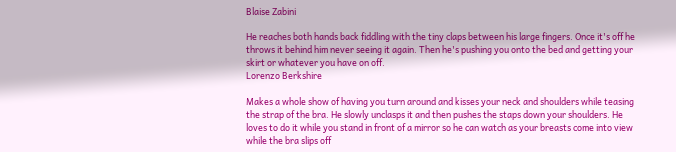Blaise Zabini

He reaches both hands back fiddling with the tiny claps between his large fingers. Once it's off he throws it behind him never seeing it again. Then he's pushing you onto the bed and getting your skirt or whatever you have on off.
Lorenzo Berkshire

Makes a whole show of having you turn around and kisses your neck and shoulders while teasing the strap of the bra. He slowly unclasps it and then pushes the staps down your shoulders. He loves to do it while you stand in front of a mirror so he can watch as your breasts come into view while the bra slips off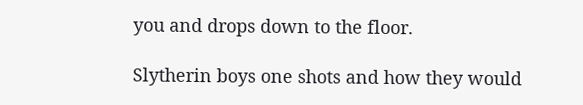you and drops down to the floor.

Slytherin boys one shots and how they would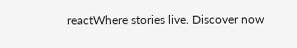reactWhere stories live. Discover now